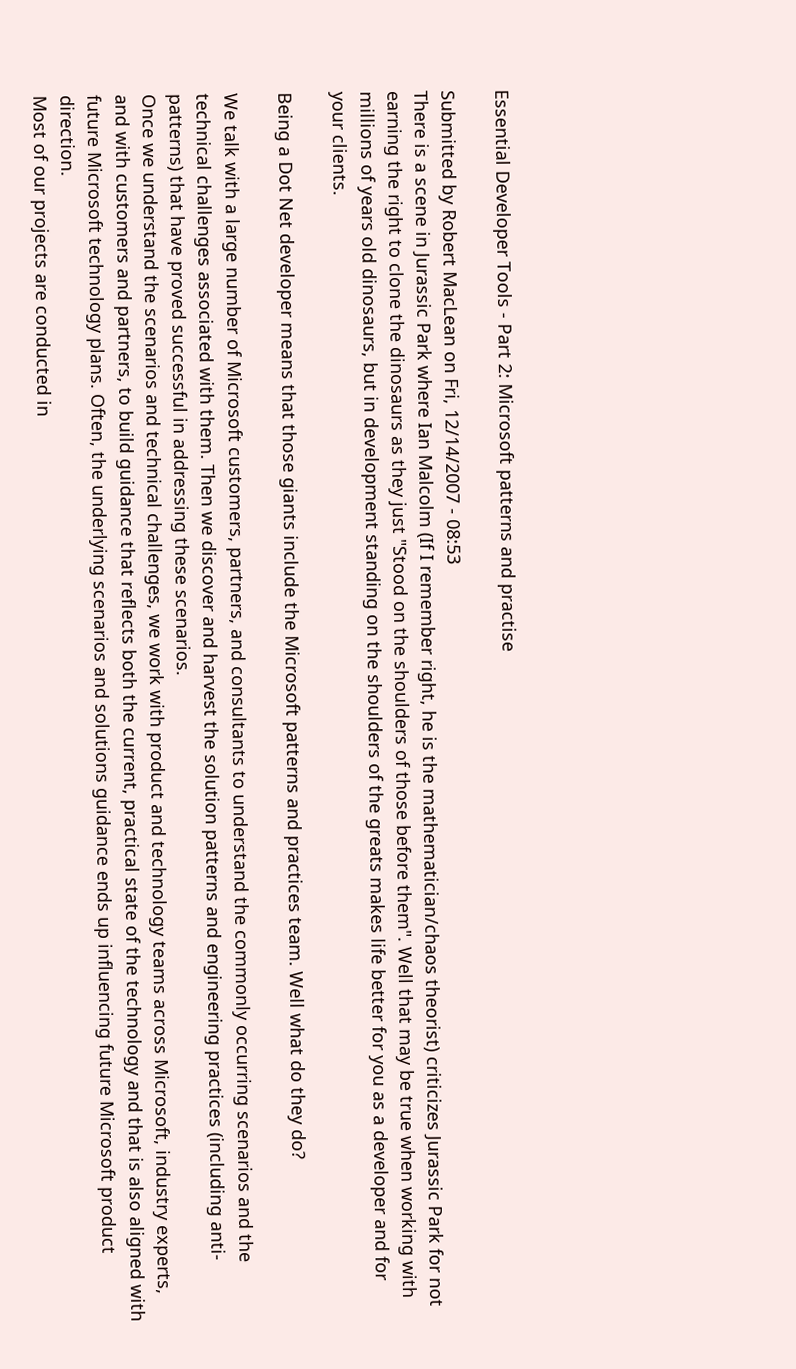Essential Developer Tools - Part 2: Microsoft patterns and practise

Submitted by Robert MacLean on Fri, 12/14/2007 - 08:53
There is a scene in Jurassic Park where Ian Malcolm (If I remember right, he is the mathematician/chaos theorist) criticizes Jurassic Park for not earning the right to clone the dinosaurs as they just "Stood on the shoulders of those before them". Well that may be true when working with millions of years old dinosaurs, but in development standing on the shoulders of the greats makes life better for you as a developer and for your clients.

Being a Dot Net developer means that those giants include the Microsoft patterns and practices team. Well what do they do?

We talk with a large number of Microsoft customers, partners, and consultants to understand the commonly occurring scenarios and the technical challenges associated with them. Then we discover and harvest the solution patterns and engineering practices (including anti-patterns) that have proved successful in addressing these scenarios.
Once we understand the scenarios and technical challenges, we work with product and technology teams across Microsoft, industry experts, and with customers and partners, to build guidance that reflects both the current, practical state of the technology and that is also aligned with future Microsoft technology plans. Often, the underlying scenarios and solutions guidance ends up influencing future Microsoft product direction.
Most of our projects are conducted in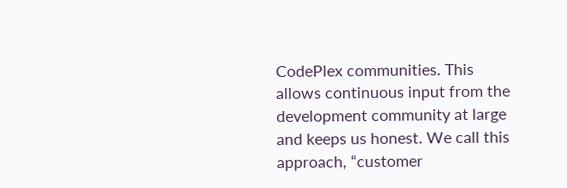CodePlex communities. This allows continuous input from the development community at large and keeps us honest. We call this approach, “customer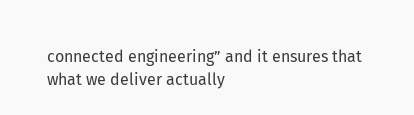connected engineering” and it ensures that what we deliver actually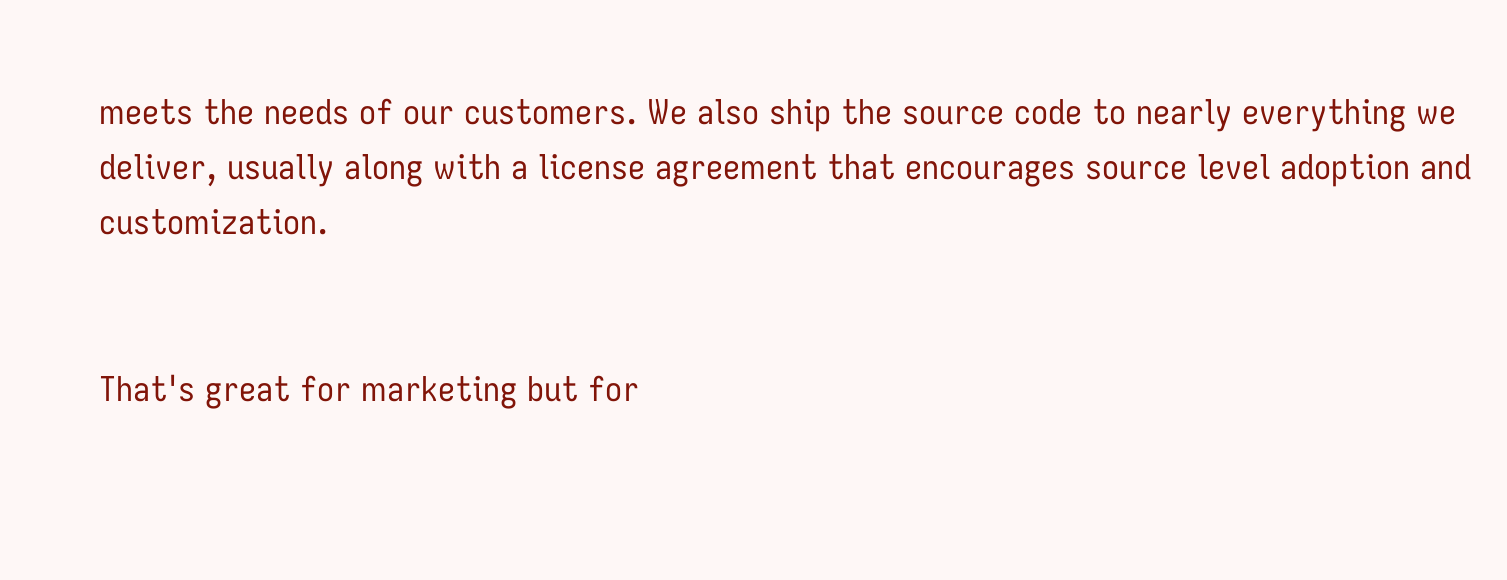meets the needs of our customers. We also ship the source code to nearly everything we deliver, usually along with a license agreement that encourages source level adoption and customization.


That's great for marketing but for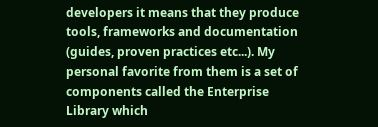developers it means that they produce tools, frameworks and documentation (guides, proven practices etc...). My personal favorite from them is a set of components called the Enterprise Library which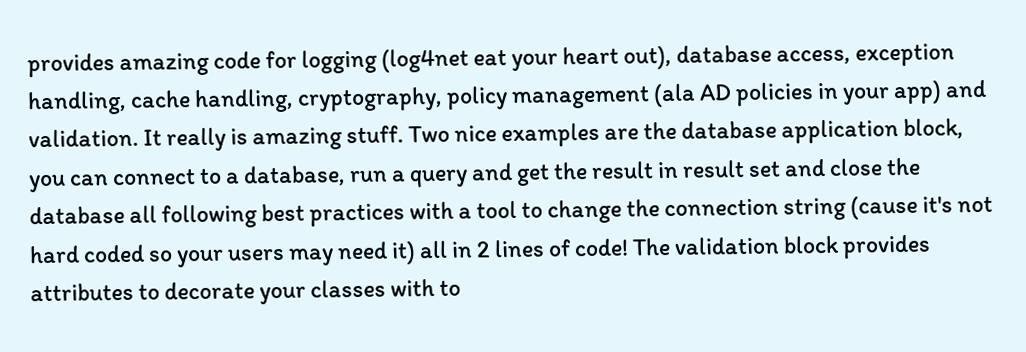provides amazing code for logging (log4net eat your heart out), database access, exception handling, cache handling, cryptography, policy management (ala AD policies in your app) and validation. It really is amazing stuff. Two nice examples are the database application block, you can connect to a database, run a query and get the result in result set and close the database all following best practices with a tool to change the connection string (cause it's not hard coded so your users may need it) all in 2 lines of code! The validation block provides attributes to decorate your classes with to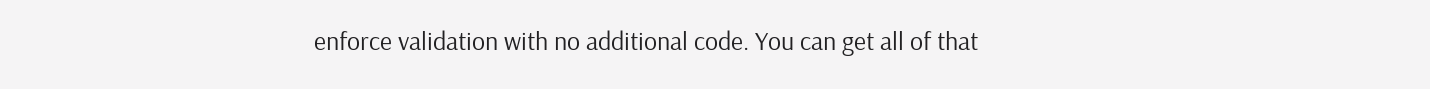enforce validation with no additional code. You can get all of that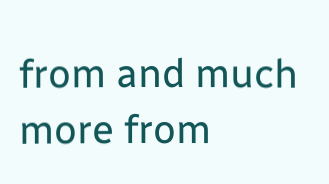from and much more from